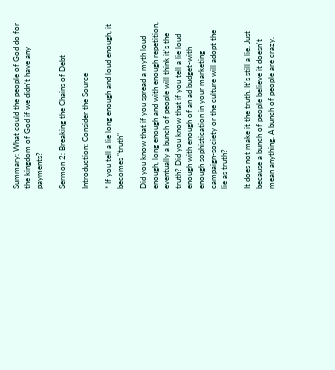Summary: What could the people of God do for the kingdom of God if we didn't have any payments?

Sermon 2: Breaking the Chains of Debt

Introduction: Consider the Source

* If you tell a lie long enough and loud enough, it becomes "truth"

Did you know that if you spread a myth loud enough, long enough and with enough repetition, eventually a bunch of people will think it's the truth? Did you know that if you tell a lie loud enough with enough of an ad budget-with enough sophistication in your marketing campaign-society or the culture will adopt the lie as truth?

It does not make it the truth. It's still a lie. Just because a bunch of people believe it doesn't mean anything. A bunch of people are crazy.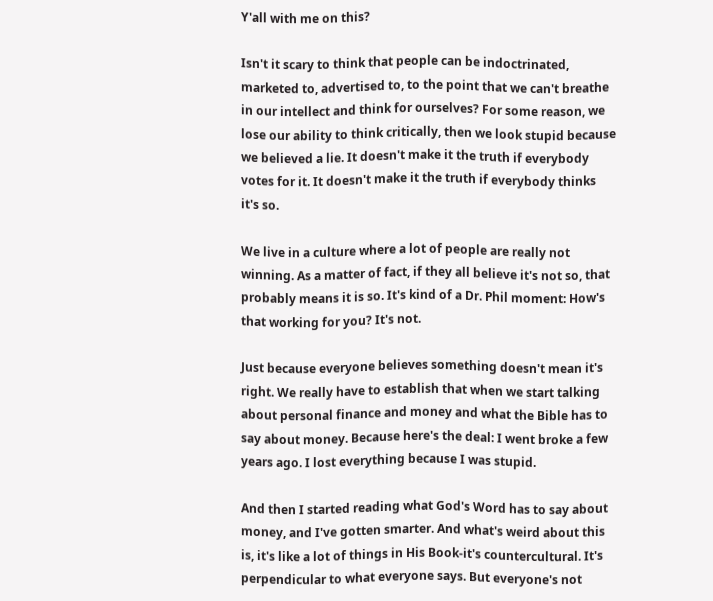Y'all with me on this?

Isn't it scary to think that people can be indoctrinated, marketed to, advertised to, to the point that we can't breathe in our intellect and think for ourselves? For some reason, we lose our ability to think critically, then we look stupid because we believed a lie. It doesn't make it the truth if everybody votes for it. It doesn't make it the truth if everybody thinks it's so.

We live in a culture where a lot of people are really not winning. As a matter of fact, if they all believe it's not so, that probably means it is so. It's kind of a Dr. Phil moment: How's that working for you? It's not.

Just because everyone believes something doesn't mean it's right. We really have to establish that when we start talking about personal finance and money and what the Bible has to say about money. Because here's the deal: I went broke a few years ago. I lost everything because I was stupid.

And then I started reading what God's Word has to say about money, and I've gotten smarter. And what's weird about this is, it's like a lot of things in His Book-it's countercultural. It's perpendicular to what everyone says. But everyone's not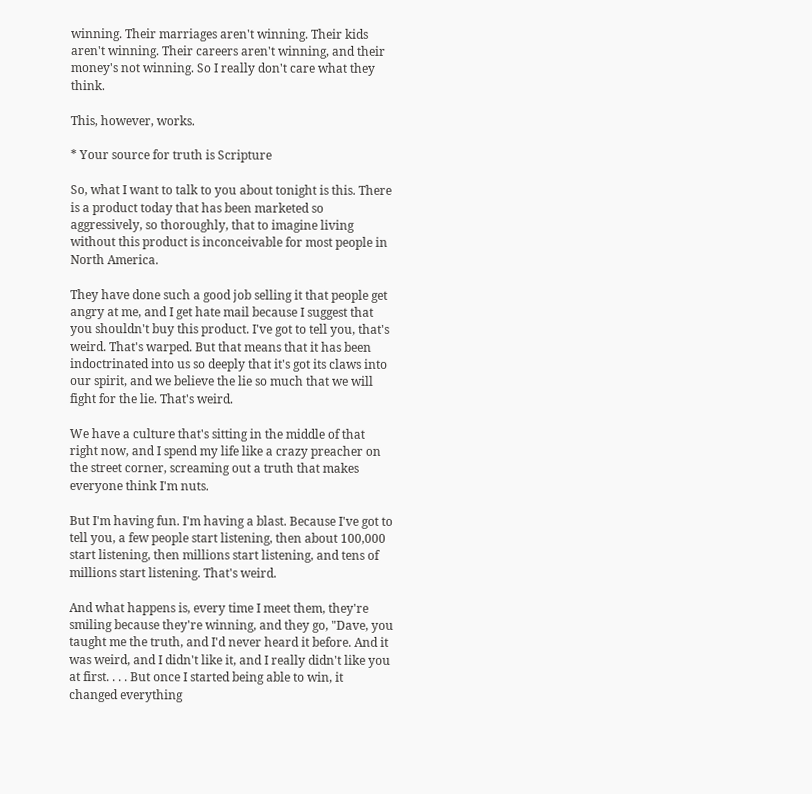winning. Their marriages aren't winning. Their kids aren't winning. Their careers aren't winning, and their money's not winning. So I really don't care what they think.

This, however, works.

* Your source for truth is Scripture

So, what I want to talk to you about tonight is this. There is a product today that has been marketed so aggressively, so thoroughly, that to imagine living without this product is inconceivable for most people in North America.

They have done such a good job selling it that people get angry at me, and I get hate mail because I suggest that you shouldn't buy this product. I've got to tell you, that's weird. That's warped. But that means that it has been indoctrinated into us so deeply that it's got its claws into our spirit, and we believe the lie so much that we will fight for the lie. That's weird.

We have a culture that's sitting in the middle of that right now, and I spend my life like a crazy preacher on the street corner, screaming out a truth that makes everyone think I'm nuts.

But I'm having fun. I'm having a blast. Because I've got to tell you, a few people start listening, then about 100,000 start listening, then millions start listening, and tens of millions start listening. That's weird.

And what happens is, every time I meet them, they're smiling because they're winning, and they go, "Dave, you taught me the truth, and I'd never heard it before. And it was weird, and I didn't like it, and I really didn't like you at first. . . . But once I started being able to win, it changed everything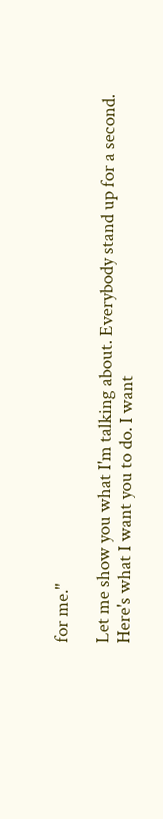for me."

Let me show you what I'm talking about. Everybody stand up for a second. Here's what I want you to do. I want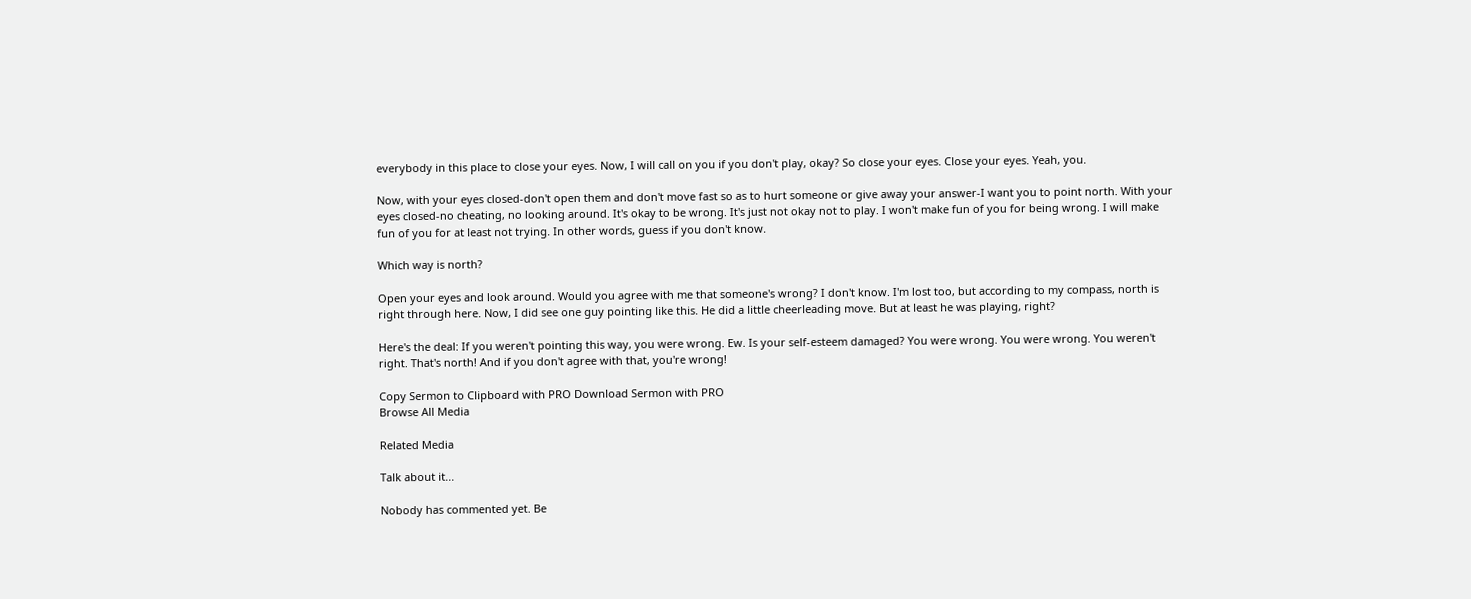everybody in this place to close your eyes. Now, I will call on you if you don't play, okay? So close your eyes. Close your eyes. Yeah, you.

Now, with your eyes closed-don't open them and don't move fast so as to hurt someone or give away your answer-I want you to point north. With your eyes closed-no cheating, no looking around. It's okay to be wrong. It's just not okay not to play. I won't make fun of you for being wrong. I will make fun of you for at least not trying. In other words, guess if you don't know.

Which way is north?

Open your eyes and look around. Would you agree with me that someone's wrong? I don't know. I'm lost too, but according to my compass, north is right through here. Now, I did see one guy pointing like this. He did a little cheerleading move. But at least he was playing, right?

Here's the deal: If you weren't pointing this way, you were wrong. Ew. Is your self-esteem damaged? You were wrong. You were wrong. You weren't right. That's north! And if you don't agree with that, you're wrong!

Copy Sermon to Clipboard with PRO Download Sermon with PRO
Browse All Media

Related Media

Talk about it...

Nobody has commented yet. Be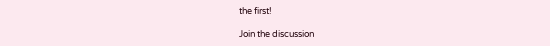the first!

Join the discussion